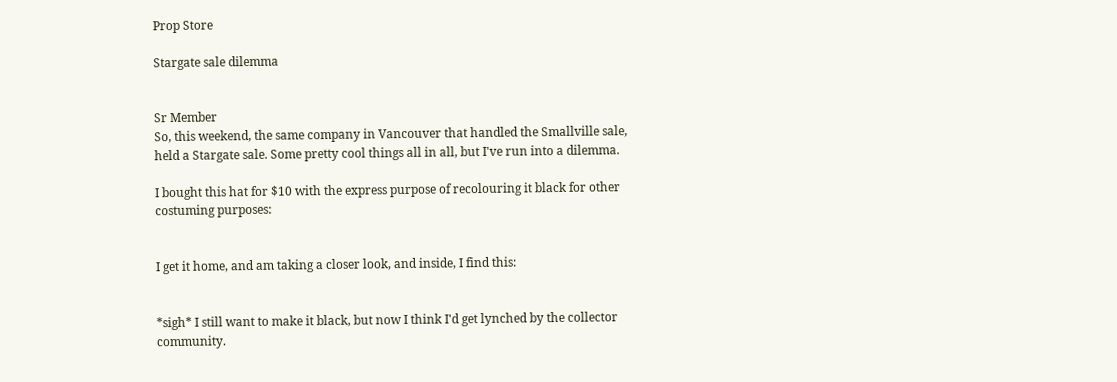Prop Store

Stargate sale dilemma


Sr Member
So, this weekend, the same company in Vancouver that handled the Smallville sale, held a Stargate sale. Some pretty cool things all in all, but I've run into a dilemma.

I bought this hat for $10 with the express purpose of recolouring it black for other costuming purposes:


I get it home, and am taking a closer look, and inside, I find this:


*sigh* I still want to make it black, but now I think I'd get lynched by the collector community.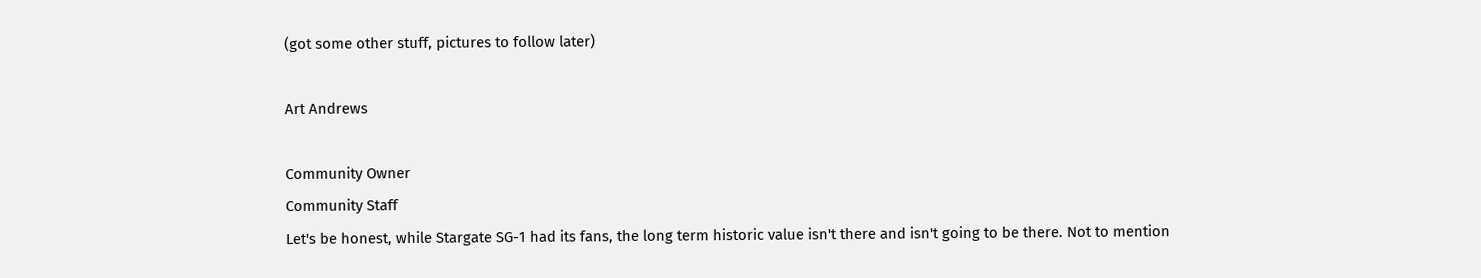(got some other stuff, pictures to follow later)

Art Andrews

Community Owner
Community Staff
Let's be honest, while Stargate SG-1 had its fans, the long term historic value isn't there and isn't going to be there. Not to mention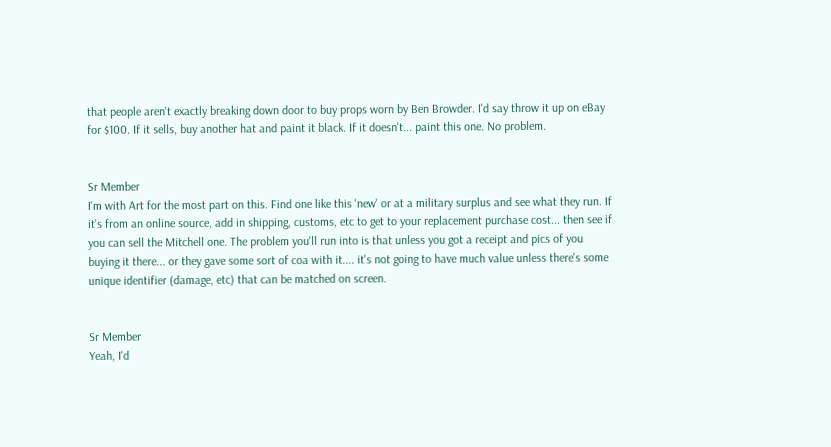that people aren't exactly breaking down door to buy props worn by Ben Browder. I'd say throw it up on eBay for $100. If it sells, buy another hat and paint it black. If it doesn't... paint this one. No problem.


Sr Member
I'm with Art for the most part on this. Find one like this 'new' or at a military surplus and see what they run. If it's from an online source, add in shipping, customs, etc to get to your replacement purchase cost... then see if you can sell the Mitchell one. The problem you'll run into is that unless you got a receipt and pics of you buying it there... or they gave some sort of coa with it.... it's not going to have much value unless there's some unique identifier (damage, etc) that can be matched on screen.


Sr Member
Yeah, I'd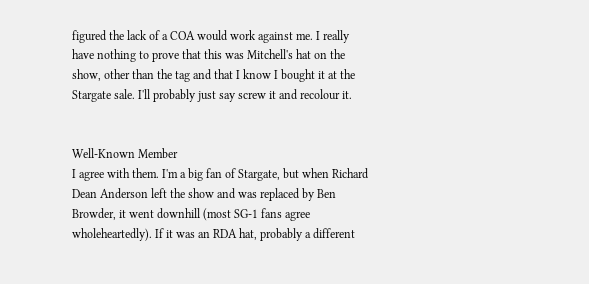figured the lack of a COA would work against me. I really have nothing to prove that this was Mitchell's hat on the show, other than the tag and that I know I bought it at the Stargate sale. I'll probably just say screw it and recolour it.


Well-Known Member
I agree with them. I'm a big fan of Stargate, but when Richard Dean Anderson left the show and was replaced by Ben Browder, it went downhill (most SG-1 fans agree wholeheartedly). If it was an RDA hat, probably a different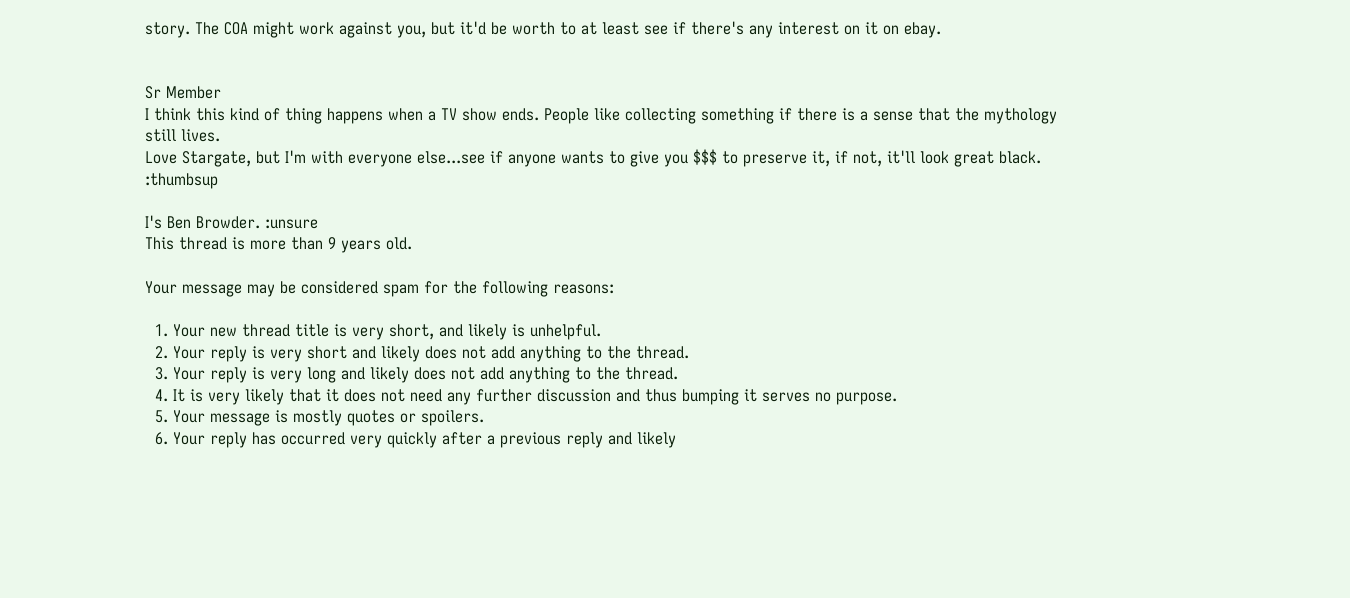story. The COA might work against you, but it'd be worth to at least see if there's any interest on it on ebay.


Sr Member
I think this kind of thing happens when a TV show ends. People like collecting something if there is a sense that the mythology still lives.
Love Stargate, but I'm with everyone else...see if anyone wants to give you $$$ to preserve it, if not, it'll look great black. :thumbsup

I's Ben Browder. :unsure
This thread is more than 9 years old.

Your message may be considered spam for the following reasons:

  1. Your new thread title is very short, and likely is unhelpful.
  2. Your reply is very short and likely does not add anything to the thread.
  3. Your reply is very long and likely does not add anything to the thread.
  4. It is very likely that it does not need any further discussion and thus bumping it serves no purpose.
  5. Your message is mostly quotes or spoilers.
  6. Your reply has occurred very quickly after a previous reply and likely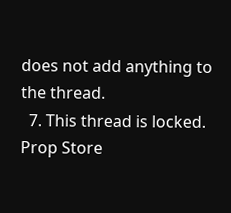does not add anything to the thread.
  7. This thread is locked.
Prop Store